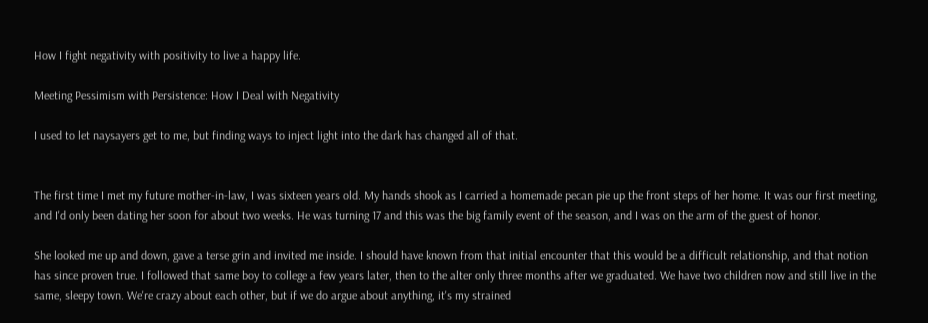How I fight negativity with positivity to live a happy life.

Meeting Pessimism with Persistence: How I Deal with Negativity

I used to let naysayers get to me, but finding ways to inject light into the dark has changed all of that.


The first time I met my future mother-in-law, I was sixteen years old. My hands shook as I carried a homemade pecan pie up the front steps of her home. It was our first meeting, and I'd only been dating her soon for about two weeks. He was turning 17 and this was the big family event of the season, and I was on the arm of the guest of honor.

She looked me up and down, gave a terse grin and invited me inside. I should have known from that initial encounter that this would be a difficult relationship, and that notion has since proven true. I followed that same boy to college a few years later, then to the alter only three months after we graduated. We have two children now and still live in the same, sleepy town. We're crazy about each other, but if we do argue about anything, it's my strained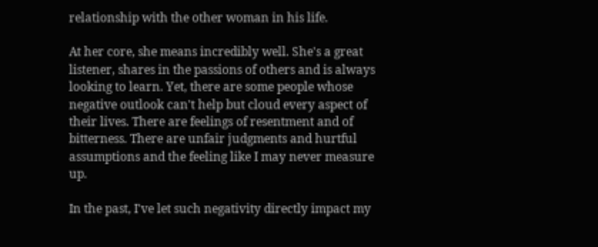relationship with the other woman in his life.

At her core, she means incredibly well. She's a great listener, shares in the passions of others and is always looking to learn. Yet, there are some people whose negative outlook can't help but cloud every aspect of their lives. There are feelings of resentment and of bitterness. There are unfair judgments and hurtful assumptions and the feeling like I may never measure up.

In the past, I've let such negativity directly impact my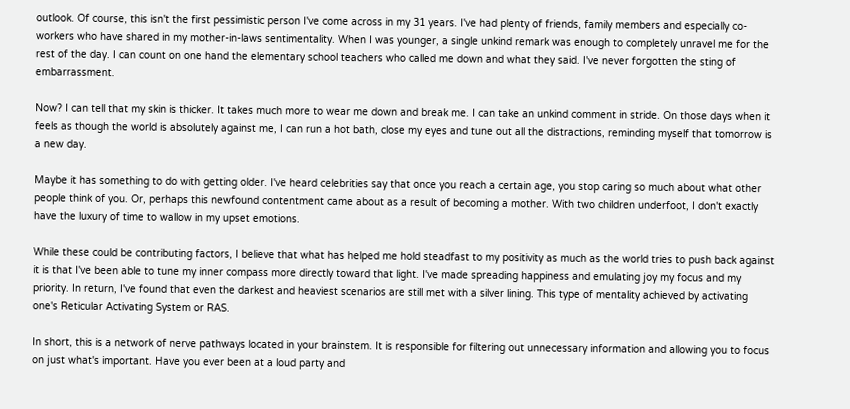outlook. Of course, this isn't the first pessimistic person I've come across in my 31 years. I've had plenty of friends, family members and especially co-workers who have shared in my mother-in-laws sentimentality. When I was younger, a single unkind remark was enough to completely unravel me for the rest of the day. I can count on one hand the elementary school teachers who called me down and what they said. I've never forgotten the sting of embarrassment.

Now? I can tell that my skin is thicker. It takes much more to wear me down and break me. I can take an unkind comment in stride. On those days when it feels as though the world is absolutely against me, I can run a hot bath, close my eyes and tune out all the distractions, reminding myself that tomorrow is a new day.

Maybe it has something to do with getting older. I've heard celebrities say that once you reach a certain age, you stop caring so much about what other people think of you. Or, perhaps this newfound contentment came about as a result of becoming a mother. With two children underfoot, I don't exactly have the luxury of time to wallow in my upset emotions.

While these could be contributing factors, I believe that what has helped me hold steadfast to my positivity as much as the world tries to push back against it is that I've been able to tune my inner compass more directly toward that light. I've made spreading happiness and emulating joy my focus and my priority. In return, I've found that even the darkest and heaviest scenarios are still met with a silver lining. This type of mentality achieved by activating one's Reticular Activating System or RAS.

In short, this is a network of nerve pathways located in your brainstem. It is responsible for filtering out unnecessary information and allowing you to focus on just what's important. Have you ever been at a loud party and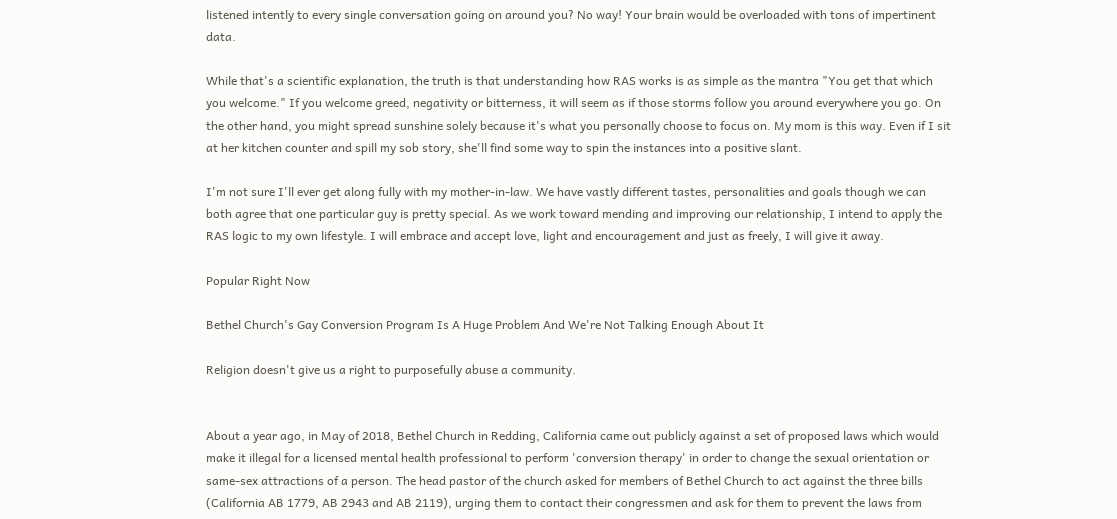listened intently to every single conversation going on around you? No way! Your brain would be overloaded with tons of impertinent data.

While that's a scientific explanation, the truth is that understanding how RAS works is as simple as the mantra "You get that which you welcome." If you welcome greed, negativity or bitterness, it will seem as if those storms follow you around everywhere you go. On the other hand, you might spread sunshine solely because it's what you personally choose to focus on. My mom is this way. Even if I sit at her kitchen counter and spill my sob story, she'll find some way to spin the instances into a positive slant.

I'm not sure I'll ever get along fully with my mother-in-law. We have vastly different tastes, personalities and goals though we can both agree that one particular guy is pretty special. As we work toward mending and improving our relationship, I intend to apply the RAS logic to my own lifestyle. I will embrace and accept love, light and encouragement and just as freely, I will give it away.

Popular Right Now

Bethel Church's Gay Conversion Program Is A Huge Problem And We're Not Talking Enough About It

Religion doesn't give us a right to purposefully abuse a community.


About a year ago, in May of 2018, Bethel Church in Redding, California came out publicly against a set of proposed laws which would make it illegal for a licensed mental health professional to perform 'conversion therapy' in order to change the sexual orientation or same-sex attractions of a person. The head pastor of the church asked for members of Bethel Church to act against the three bills (California AB 1779, AB 2943 and AB 2119), urging them to contact their congressmen and ask for them to prevent the laws from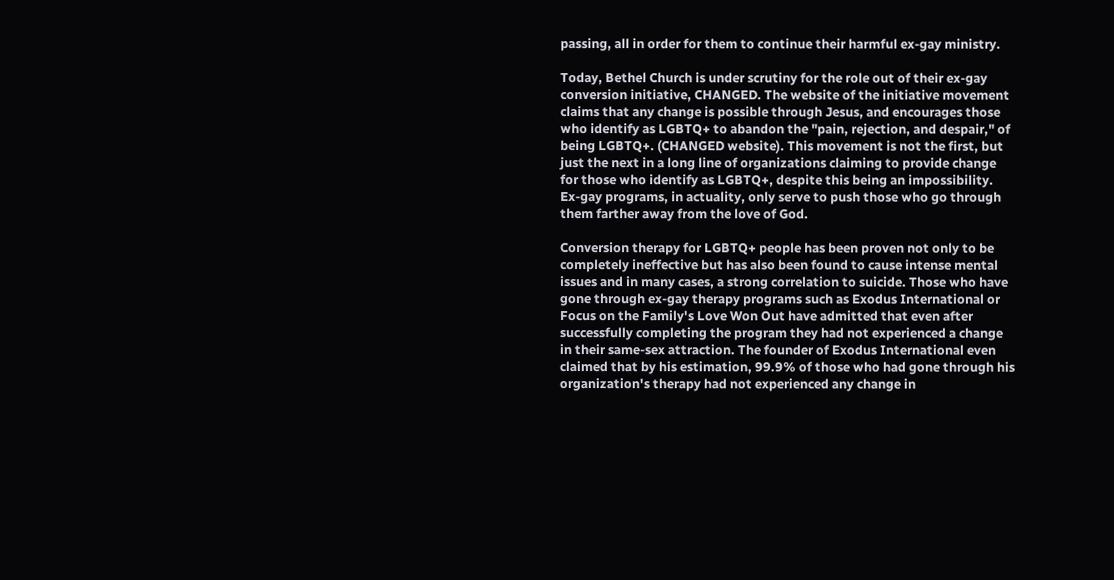passing, all in order for them to continue their harmful ex-gay ministry.

Today, Bethel Church is under scrutiny for the role out of their ex-gay conversion initiative, CHANGED. The website of the initiative movement claims that any change is possible through Jesus, and encourages those who identify as LGBTQ+ to abandon the "pain, rejection, and despair," of being LGBTQ+. (CHANGED website). This movement is not the first, but just the next in a long line of organizations claiming to provide change for those who identify as LGBTQ+, despite this being an impossibility. Ex-gay programs, in actuality, only serve to push those who go through them farther away from the love of God.

Conversion therapy for LGBTQ+ people has been proven not only to be completely ineffective but has also been found to cause intense mental issues and in many cases, a strong correlation to suicide. Those who have gone through ex-gay therapy programs such as Exodus International or Focus on the Family's Love Won Out have admitted that even after successfully completing the program they had not experienced a change in their same-sex attraction. The founder of Exodus International even claimed that by his estimation, 99.9% of those who had gone through his organization's therapy had not experienced any change in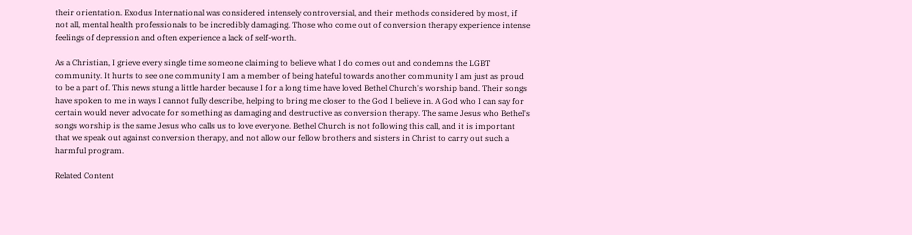their orientation. Exodus International was considered intensely controversial, and their methods considered by most, if not all, mental health professionals to be incredibly damaging. Those who come out of conversion therapy experience intense feelings of depression and often experience a lack of self-worth.

As a Christian, I grieve every single time someone claiming to believe what I do comes out and condemns the LGBT community. It hurts to see one community I am a member of being hateful towards another community I am just as proud to be a part of. This news stung a little harder because I for a long time have loved Bethel Church's worship band. Their songs have spoken to me in ways I cannot fully describe, helping to bring me closer to the God I believe in. A God who I can say for certain would never advocate for something as damaging and destructive as conversion therapy. The same Jesus who Bethel's songs worship is the same Jesus who calls us to love everyone. Bethel Church is not following this call, and it is important that we speak out against conversion therapy, and not allow our fellow brothers and sisters in Christ to carry out such a harmful program.

Related Content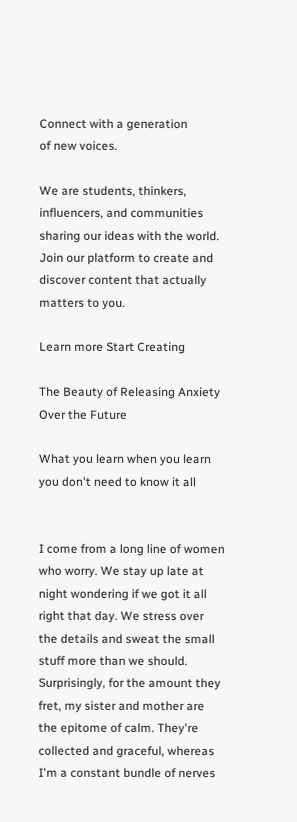Connect with a generation
of new voices.

We are students, thinkers, influencers, and communities sharing our ideas with the world. Join our platform to create and discover content that actually matters to you.

Learn more Start Creating

The Beauty of Releasing Anxiety Over the Future

What you learn when you learn you don't need to know it all


I come from a long line of women who worry. We stay up late at night wondering if we got it all right that day. We stress over the details and sweat the small stuff more than we should. Surprisingly, for the amount they fret, my sister and mother are the epitome of calm. They're collected and graceful, whereas I'm a constant bundle of nerves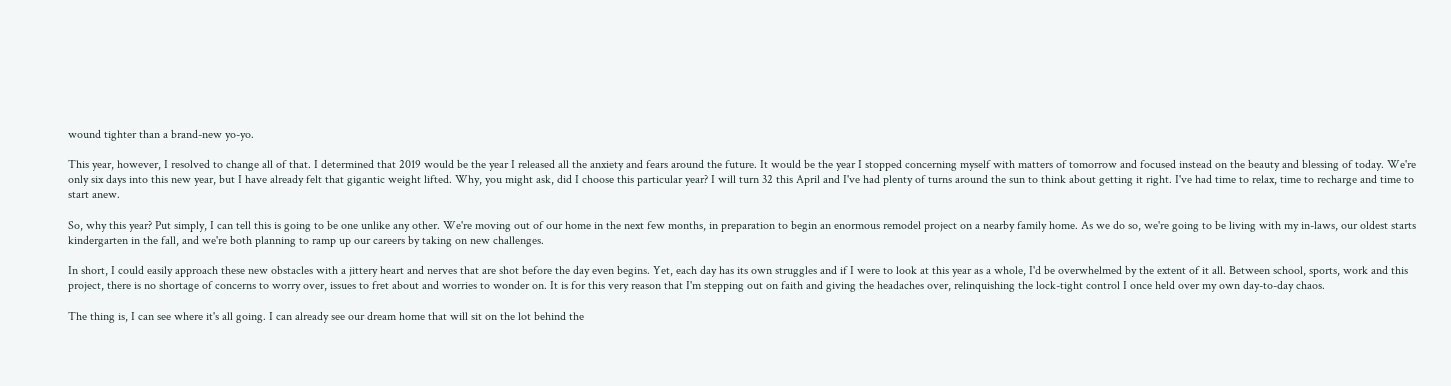wound tighter than a brand-new yo-yo.

This year, however, I resolved to change all of that. I determined that 2019 would be the year I released all the anxiety and fears around the future. It would be the year I stopped concerning myself with matters of tomorrow and focused instead on the beauty and blessing of today. We're only six days into this new year, but I have already felt that gigantic weight lifted. Why, you might ask, did I choose this particular year? I will turn 32 this April and I've had plenty of turns around the sun to think about getting it right. I've had time to relax, time to recharge and time to start anew.

So, why this year? Put simply, I can tell this is going to be one unlike any other. We're moving out of our home in the next few months, in preparation to begin an enormous remodel project on a nearby family home. As we do so, we're going to be living with my in-laws, our oldest starts kindergarten in the fall, and we're both planning to ramp up our careers by taking on new challenges.

In short, I could easily approach these new obstacles with a jittery heart and nerves that are shot before the day even begins. Yet, each day has its own struggles and if I were to look at this year as a whole, I'd be overwhelmed by the extent of it all. Between school, sports, work and this project, there is no shortage of concerns to worry over, issues to fret about and worries to wonder on. It is for this very reason that I'm stepping out on faith and giving the headaches over, relinquishing the lock-tight control I once held over my own day-to-day chaos.

The thing is, I can see where it's all going. I can already see our dream home that will sit on the lot behind the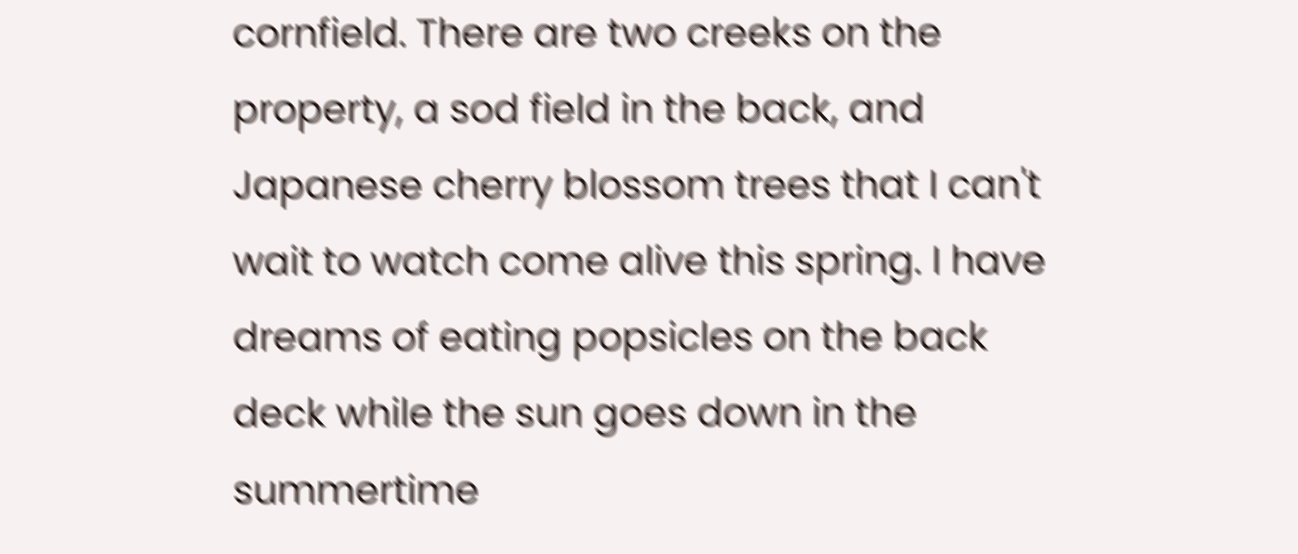cornfield. There are two creeks on the property, a sod field in the back, and Japanese cherry blossom trees that I can't wait to watch come alive this spring. I have dreams of eating popsicles on the back deck while the sun goes down in the summertime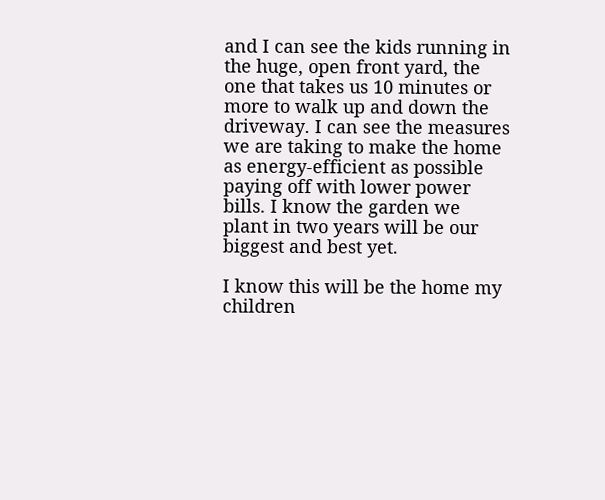and I can see the kids running in the huge, open front yard, the one that takes us 10 minutes or more to walk up and down the driveway. I can see the measures we are taking to make the home as energy-efficient as possible paying off with lower power bills. I know the garden we plant in two years will be our biggest and best yet.

I know this will be the home my children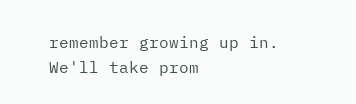remember growing up in. We'll take prom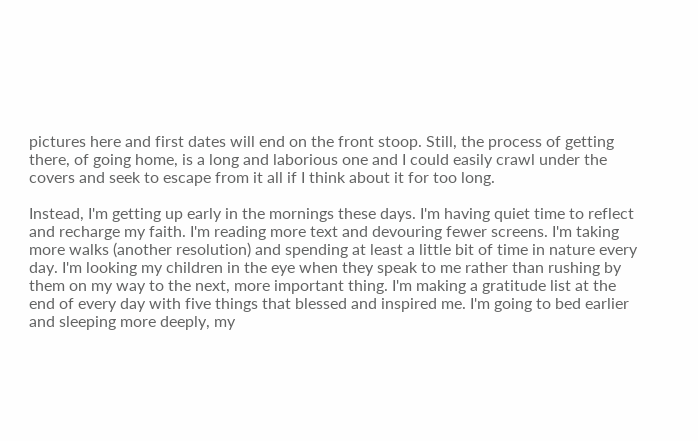pictures here and first dates will end on the front stoop. Still, the process of getting there, of going home, is a long and laborious one and I could easily crawl under the covers and seek to escape from it all if I think about it for too long.

Instead, I'm getting up early in the mornings these days. I'm having quiet time to reflect and recharge my faith. I'm reading more text and devouring fewer screens. I'm taking more walks (another resolution) and spending at least a little bit of time in nature every day. I'm looking my children in the eye when they speak to me rather than rushing by them on my way to the next, more important thing. I'm making a gratitude list at the end of every day with five things that blessed and inspired me. I'm going to bed earlier and sleeping more deeply, my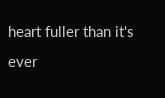heart fuller than it's ever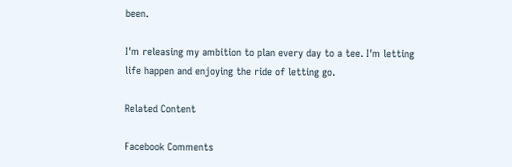been.

I'm releasing my ambition to plan every day to a tee. I'm letting life happen and enjoying the ride of letting go.

Related Content

Facebook Comments